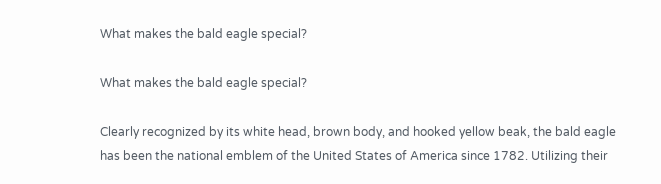What makes the bald eagle special?

What makes the bald eagle special?

Clearly recognized by its white head, brown body, and hooked yellow beak, the bald eagle has been the national emblem of the United States of America since 1782. Utilizing their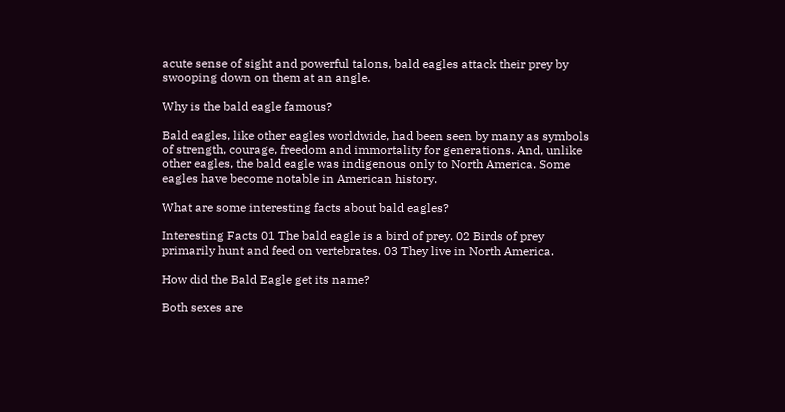acute sense of sight and powerful talons, bald eagles attack their prey by swooping down on them at an angle.

Why is the bald eagle famous?

Bald eagles, like other eagles worldwide, had been seen by many as symbols of strength, courage, freedom and immortality for generations. And, unlike other eagles, the bald eagle was indigenous only to North America. Some eagles have become notable in American history.

What are some interesting facts about bald eagles?

Interesting Facts 01 The bald eagle is a bird of prey. 02 Birds of prey primarily hunt and feed on vertebrates. 03 They live in North America.

How did the Bald Eagle get its name?

Both sexes are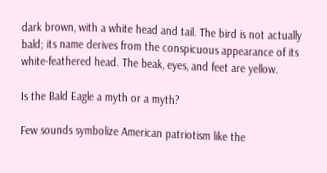dark brown, with a white head and tail. The bird is not actually bald; its name derives from the conspicuous appearance of its white-feathered head. The beak, eyes, and feet are yellow.

Is the Bald Eagle a myth or a myth?

Few sounds symbolize American patriotism like the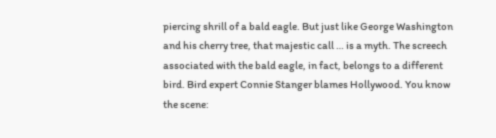piercing shrill of a bald eagle. But just like George Washington and his cherry tree, that majestic call … is a myth. The screech associated with the bald eagle, in fact, belongs to a different bird. Bird expert Connie Stanger blames Hollywood. You know the scene: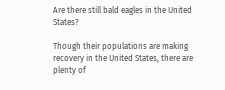Are there still bald eagles in the United States?

Though their populations are making recovery in the United States, there are plenty of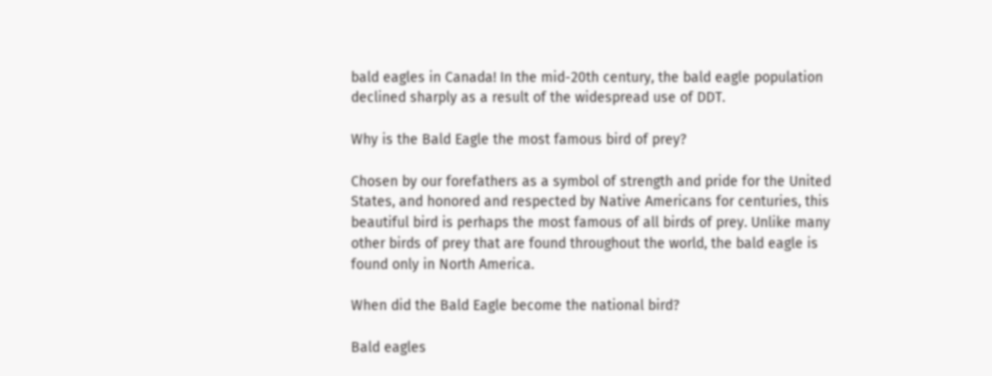bald eagles in Canada! In the mid-20th century, the bald eagle population declined sharply as a result of the widespread use of DDT.

Why is the Bald Eagle the most famous bird of prey?

Chosen by our forefathers as a symbol of strength and pride for the United States, and honored and respected by Native Americans for centuries, this beautiful bird is perhaps the most famous of all birds of prey. Unlike many other birds of prey that are found throughout the world, the bald eagle is found only in North America.

When did the Bald Eagle become the national bird?

Bald eagles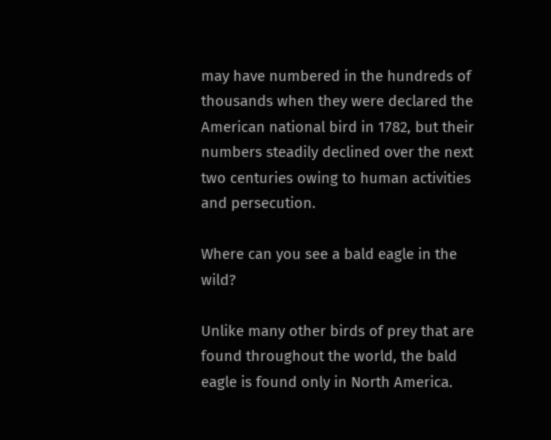may have numbered in the hundreds of thousands when they were declared the American national bird in 1782, but their numbers steadily declined over the next two centuries owing to human activities and persecution.

Where can you see a bald eagle in the wild?

Unlike many other birds of prey that are found throughout the world, the bald eagle is found only in North America.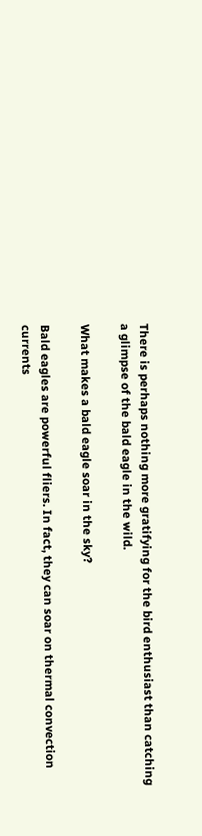There is perhaps nothing more gratifying for the bird enthusiast than catching a glimpse of the bald eagle in the wild.

What makes a bald eagle soar in the sky?

Bald eagles are powerful fliers. In fact, they can soar on thermal convection currents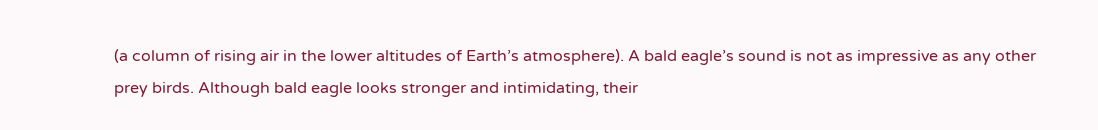(a column of rising air in the lower altitudes of Earth’s atmosphere). A bald eagle’s sound is not as impressive as any other prey birds. Although bald eagle looks stronger and intimidating, their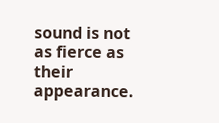sound is not as fierce as their appearance.